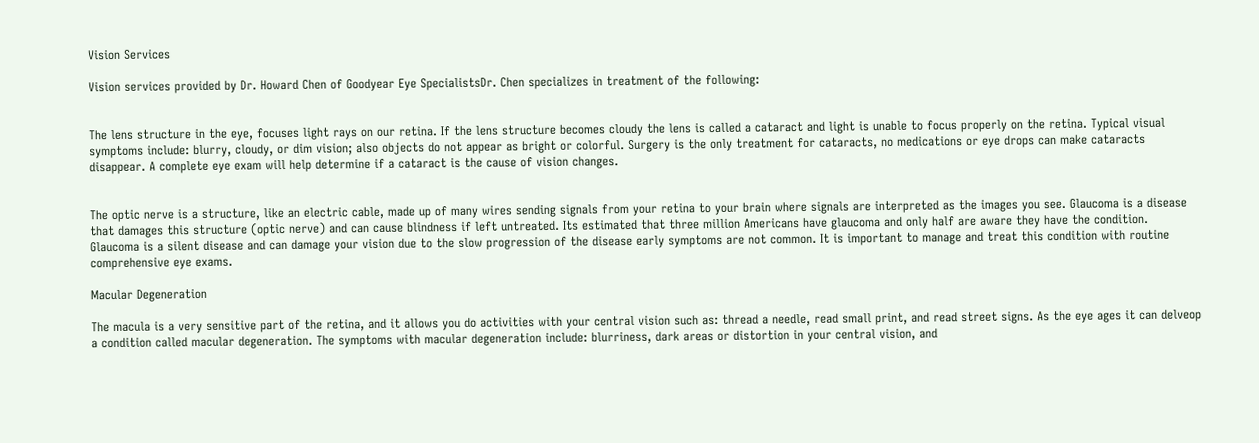Vision Services

Vision services provided by Dr. Howard Chen of Goodyear Eye SpecialistsDr. Chen specializes in treatment of the following:


The lens structure in the eye, focuses light rays on our retina. If the lens structure becomes cloudy the lens is called a cataract and light is unable to focus properly on the retina. Typical visual symptoms include: blurry, cloudy, or dim vision; also objects do not appear as bright or colorful. Surgery is the only treatment for cataracts, no medications or eye drops can make cataracts disappear. A complete eye exam will help determine if a cataract is the cause of vision changes.


The optic nerve is a structure, like an electric cable, made up of many wires sending signals from your retina to your brain where signals are interpreted as the images you see. Glaucoma is a disease that damages this structure (optic nerve) and can cause blindness if left untreated. Its estimated that three million Americans have glaucoma and only half are aware they have the condition. Glaucoma is a silent disease and can damage your vision due to the slow progression of the disease early symptoms are not common. It is important to manage and treat this condition with routine comprehensive eye exams.

Macular Degeneration

The macula is a very sensitive part of the retina, and it allows you do activities with your central vision such as: thread a needle, read small print, and read street signs. As the eye ages it can delveop a condition called macular degeneration. The symptoms with macular degeneration include: blurriness, dark areas or distortion in your central vision, and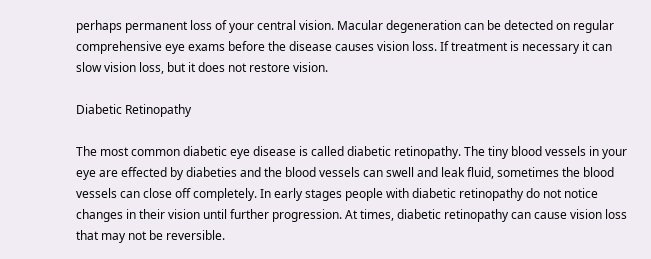perhaps permanent loss of your central vision. Macular degeneration can be detected on regular comprehensive eye exams before the disease causes vision loss. If treatment is necessary it can slow vision loss, but it does not restore vision.

Diabetic Retinopathy

The most common diabetic eye disease is called diabetic retinopathy. The tiny blood vessels in your eye are effected by diabeties and the blood vessels can swell and leak fluid, sometimes the blood vessels can close off completely. In early stages people with diabetic retinopathy do not notice changes in their vision until further progression. At times, diabetic retinopathy can cause vision loss that may not be reversible.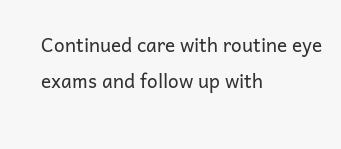Continued care with routine eye exams and follow up with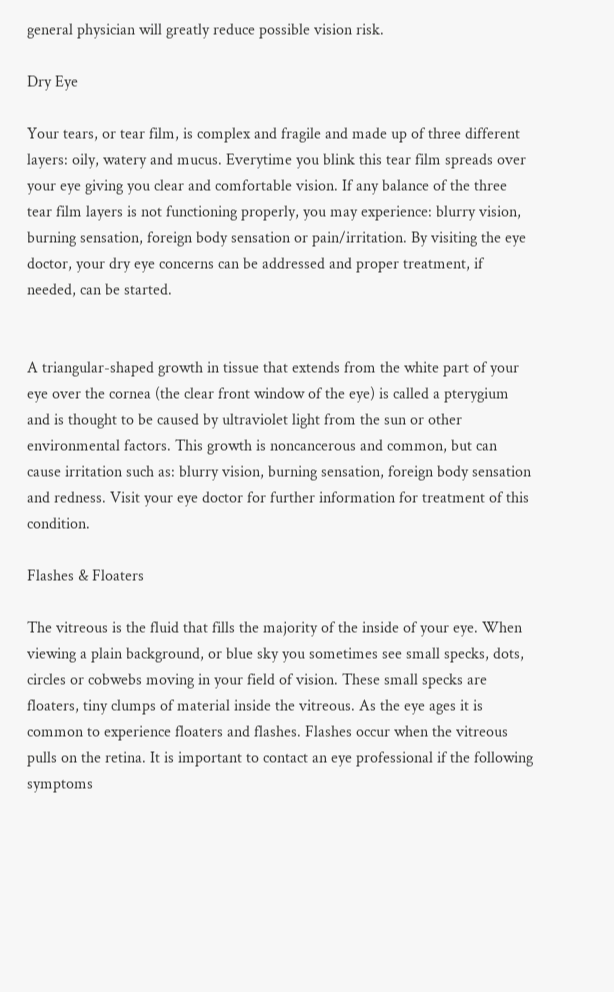general physician will greatly reduce possible vision risk.

Dry Eye

Your tears, or tear film, is complex and fragile and made up of three different layers: oily, watery and mucus. Everytime you blink this tear film spreads over your eye giving you clear and comfortable vision. If any balance of the three tear film layers is not functioning properly, you may experience: blurry vision, burning sensation, foreign body sensation or pain/irritation. By visiting the eye doctor, your dry eye concerns can be addressed and proper treatment, if needed, can be started.


A triangular-shaped growth in tissue that extends from the white part of your eye over the cornea (the clear front window of the eye) is called a pterygium and is thought to be caused by ultraviolet light from the sun or other environmental factors. This growth is noncancerous and common, but can cause irritation such as: blurry vision, burning sensation, foreign body sensation and redness. Visit your eye doctor for further information for treatment of this condition.

Flashes & Floaters

The vitreous is the fluid that fills the majority of the inside of your eye. When viewing a plain background, or blue sky you sometimes see small specks, dots, circles or cobwebs moving in your field of vision. These small specks are floaters, tiny clumps of material inside the vitreous. As the eye ages it is common to experience floaters and flashes. Flashes occur when the vitreous pulls on the retina. It is important to contact an eye professional if the following symptoms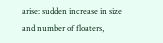arise: sudden increase in size and number of floaters,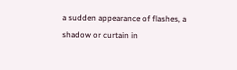a sudden appearance of flashes, a shadow or curtain in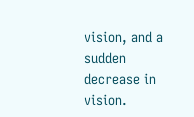vision, and a sudden decrease in vision.